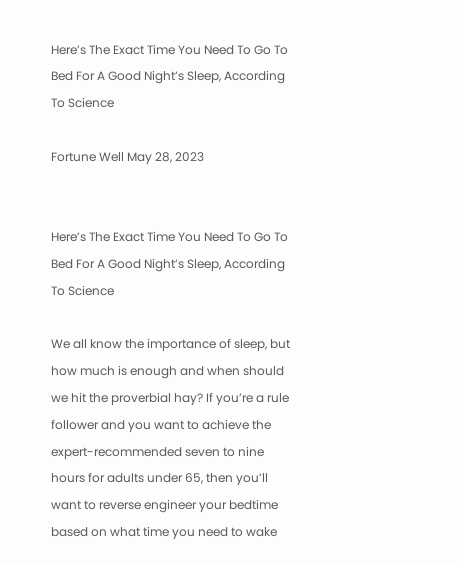Here’s The Exact Time You Need To Go To Bed For A Good Night’s Sleep, According To Science

Fortune Well May 28, 2023


Here’s The Exact Time You Need To Go To Bed For A Good Night’s Sleep, According To Science

We all know the importance of sleep, but how much is enough and when should we hit the proverbial hay? If you’re a rule follower and you want to achieve the expert-recommended seven to nine hours for adults under 65, then you’ll want to reverse engineer your bedtime based on what time you need to wake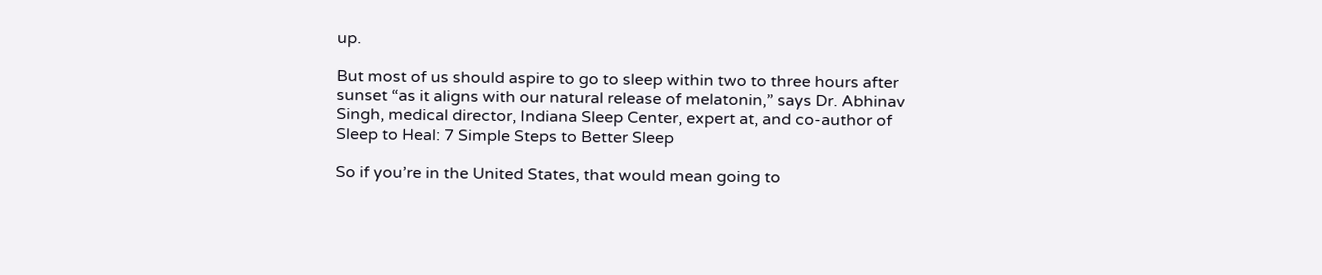up.

But most of us should aspire to go to sleep within two to three hours after sunset “as it aligns with our natural release of melatonin,” says Dr. Abhinav Singh, medical director, Indiana Sleep Center, expert at, and co-author of Sleep to Heal: 7 Simple Steps to Better Sleep

So if you’re in the United States, that would mean going to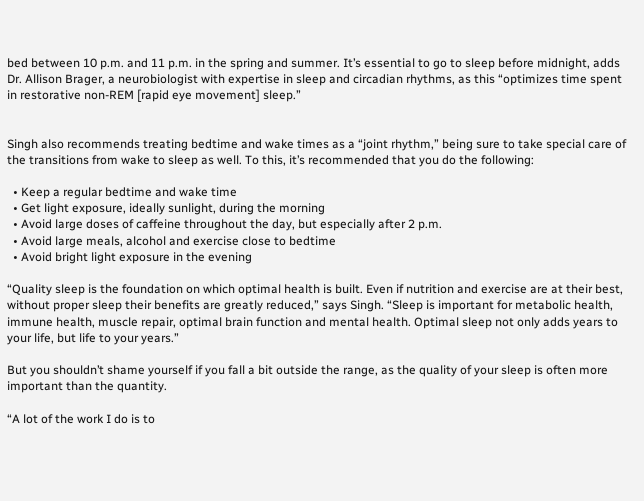bed between 10 p.m. and 11 p.m. in the spring and summer. It’s essential to go to sleep before midnight, adds Dr. Allison Brager, a neurobiologist with expertise in sleep and circadian rhythms, as this “optimizes time spent in restorative non-REM [rapid eye movement] sleep.”


Singh also recommends treating bedtime and wake times as a “joint rhythm,” being sure to take special care of the transitions from wake to sleep as well. To this, it’s recommended that you do the following:

  • Keep a regular bedtime and wake time
  • Get light exposure, ideally sunlight, during the morning
  • Avoid large doses of caffeine throughout the day, but especially after 2 p.m.
  • Avoid large meals, alcohol and exercise close to bedtime
  • Avoid bright light exposure in the evening

“Quality sleep is the foundation on which optimal health is built. Even if nutrition and exercise are at their best, without proper sleep their benefits are greatly reduced,” says Singh. “Sleep is important for metabolic health, immune health, muscle repair, optimal brain function and mental health. Optimal sleep not only adds years to your life, but life to your years.”

But you shouldn’t shame yourself if you fall a bit outside the range, as the quality of your sleep is often more important than the quantity.

“A lot of the work I do is to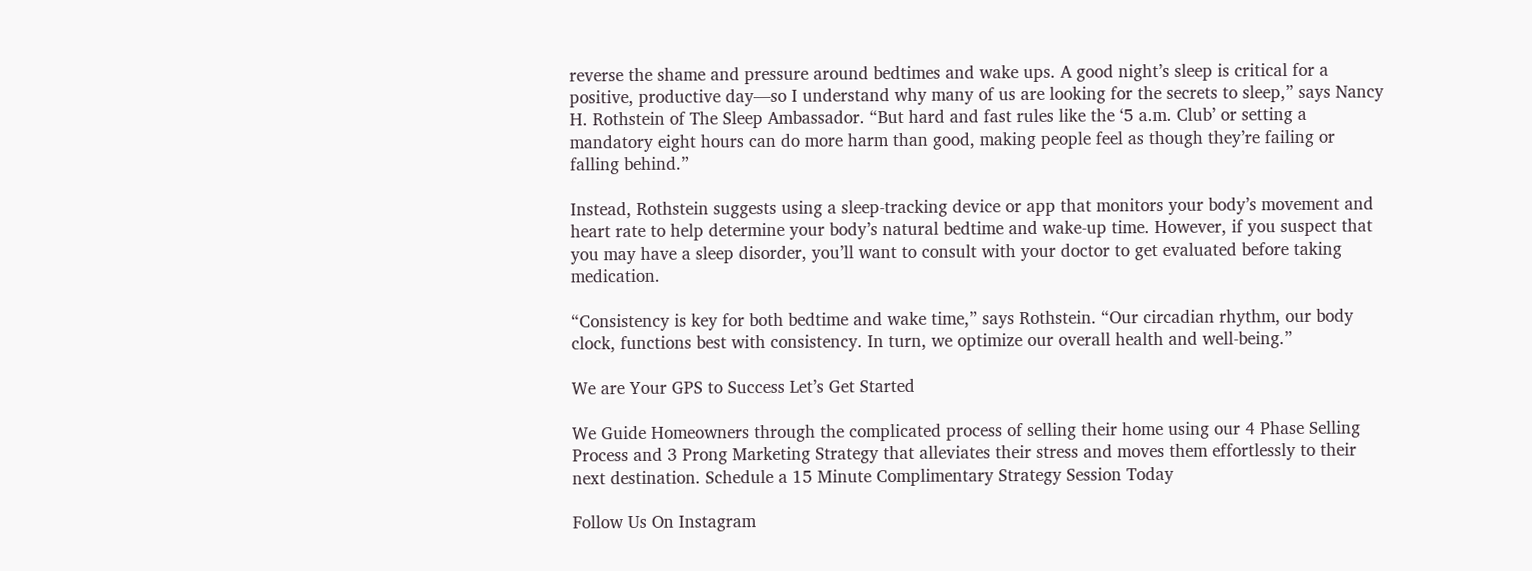reverse the shame and pressure around bedtimes and wake ups. A good night’s sleep is critical for a positive, productive day—so I understand why many of us are looking for the secrets to sleep,” says Nancy H. Rothstein of The Sleep Ambassador. “But hard and fast rules like the ‘5 a.m. Club’ or setting a mandatory eight hours can do more harm than good, making people feel as though they’re failing or falling behind.”

Instead, Rothstein suggests using a sleep-tracking device or app that monitors your body’s movement and heart rate to help determine your body’s natural bedtime and wake-up time. However, if you suspect that you may have a sleep disorder, you’ll want to consult with your doctor to get evaluated before taking medication.

“Consistency is key for both bedtime and wake time,” says Rothstein. “Our circadian rhythm, our body clock, functions best with consistency. In turn, we optimize our overall health and well-being.”

We are Your GPS to Success Let’s Get Started

We Guide Homeowners through the complicated process of selling their home using our 4 Phase Selling Process and 3 Prong Marketing Strategy that alleviates their stress and moves them effortlessly to their next destination. Schedule a 15 Minute Complimentary Strategy Session Today

Follow Us On Instagram